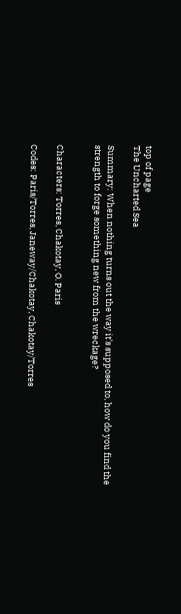top of page
The Uncharted Sea

Summary: When nothing turns out the way it’s supposed to, how do you find the strength to forge something new from the wreckage?


Characters: Torres, Chakotay, O. Paris

Codes: Paris/Torres, Janeway/Chakotay, Chakotay/Torres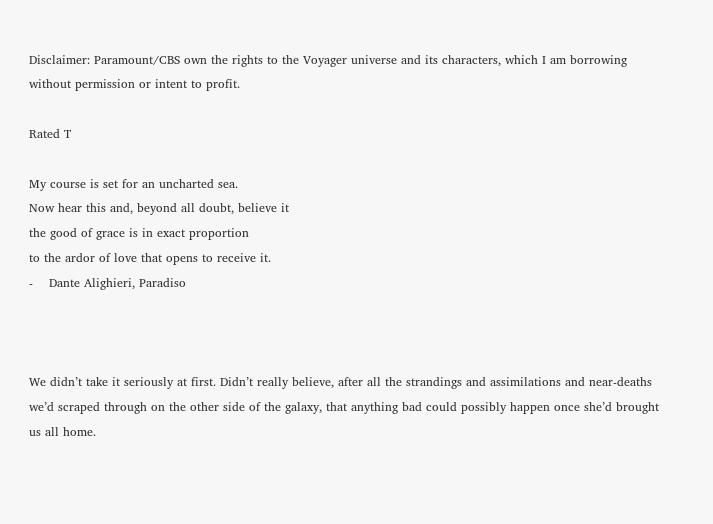Disclaimer: Paramount/CBS own the rights to the Voyager universe and its characters, which I am borrowing without permission or intent to profit.

Rated T

My course is set for an uncharted sea.
Now hear this and, beyond all doubt, believe it
the good of grace is in exact proportion
to the ardor of love that opens to receive it.
-    Dante Alighieri, Paradiso



We didn’t take it seriously at first. Didn’t really believe, after all the strandings and assimilations and near-deaths we’d scraped through on the other side of the galaxy, that anything bad could possibly happen once she’d brought us all home.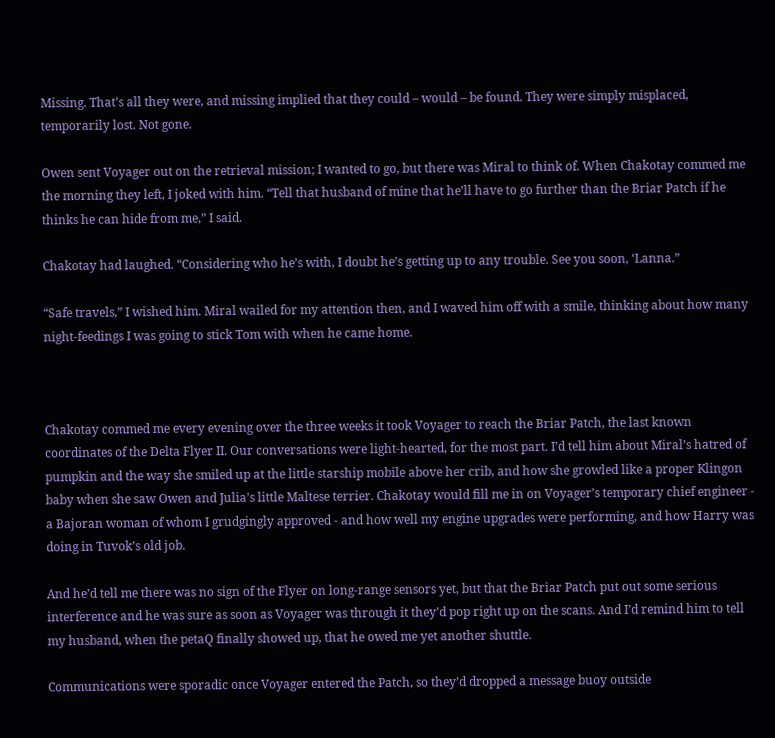Missing. That’s all they were, and missing implied that they could – would – be found. They were simply misplaced, temporarily lost. Not gone.

Owen sent Voyager out on the retrieval mission; I wanted to go, but there was Miral to think of. When Chakotay commed me the morning they left, I joked with him. “Tell that husband of mine that he’ll have to go further than the Briar Patch if he thinks he can hide from me,” I said.

Chakotay had laughed. “Considering who he’s with, I doubt he’s getting up to any trouble. See you soon, ‘Lanna.”

“Safe travels,” I wished him. Miral wailed for my attention then, and I waved him off with a smile, thinking about how many night-feedings I was going to stick Tom with when he came home.



Chakotay commed me every evening over the three weeks it took Voyager to reach the Briar Patch, the last known coordinates of the Delta Flyer II. Our conversations were light-hearted, for the most part. I’d tell him about Miral’s hatred of pumpkin and the way she smiled up at the little starship mobile above her crib, and how she growled like a proper Klingon baby when she saw Owen and Julia’s little Maltese terrier. Chakotay would fill me in on Voyager’s temporary chief engineer - a Bajoran woman of whom I grudgingly approved - and how well my engine upgrades were performing, and how Harry was doing in Tuvok’s old job.

And he’d tell me there was no sign of the Flyer on long-range sensors yet, but that the Briar Patch put out some serious interference and he was sure as soon as Voyager was through it they’d pop right up on the scans. And I’d remind him to tell my husband, when the petaQ finally showed up, that he owed me yet another shuttle.

Communications were sporadic once Voyager entered the Patch, so they’d dropped a message buoy outside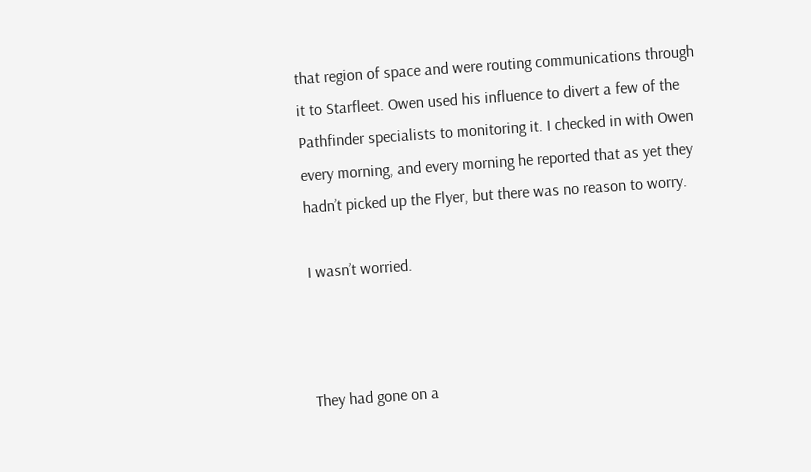that region of space and were routing communications through it to Starfleet. Owen used his influence to divert a few of the Pathfinder specialists to monitoring it. I checked in with Owen every morning, and every morning he reported that as yet they hadn’t picked up the Flyer, but there was no reason to worry.

I wasn’t worried.



They had gone on a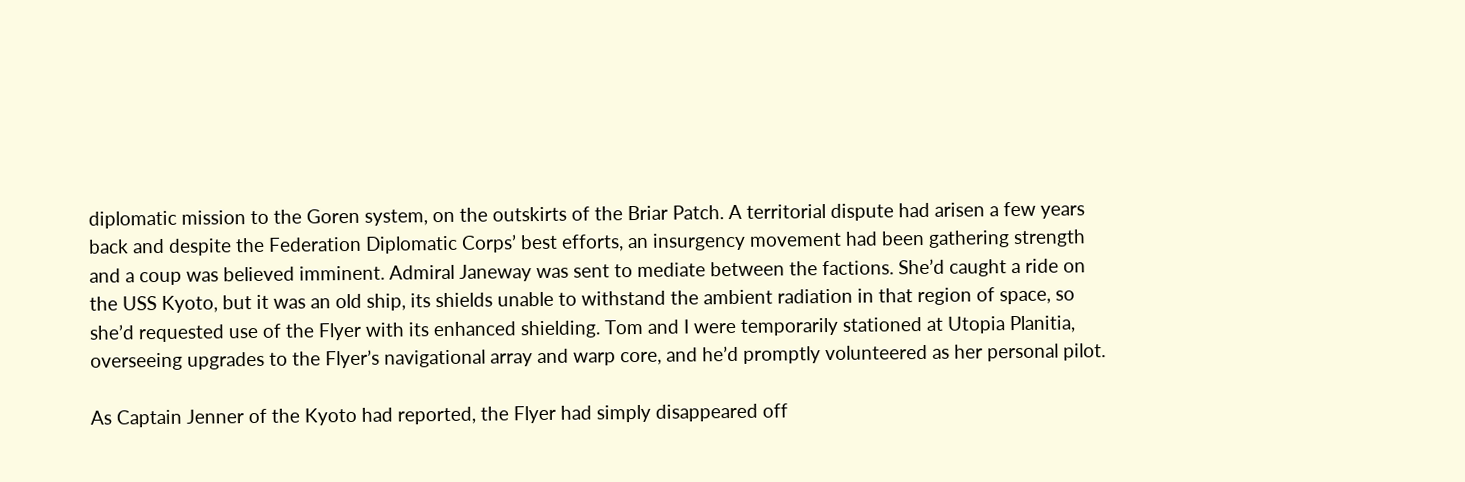diplomatic mission to the Goren system, on the outskirts of the Briar Patch. A territorial dispute had arisen a few years back and despite the Federation Diplomatic Corps’ best efforts, an insurgency movement had been gathering strength and a coup was believed imminent. Admiral Janeway was sent to mediate between the factions. She’d caught a ride on the USS Kyoto, but it was an old ship, its shields unable to withstand the ambient radiation in that region of space, so she’d requested use of the Flyer with its enhanced shielding. Tom and I were temporarily stationed at Utopia Planitia, overseeing upgrades to the Flyer’s navigational array and warp core, and he’d promptly volunteered as her personal pilot.

As Captain Jenner of the Kyoto had reported, the Flyer had simply disappeared off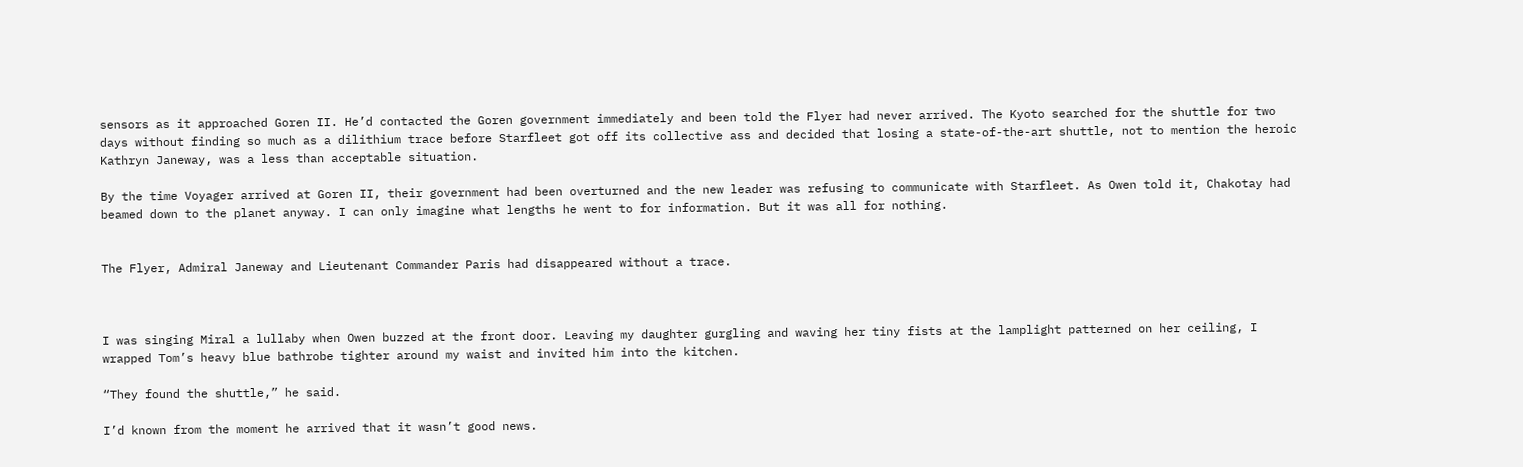sensors as it approached Goren II. He’d contacted the Goren government immediately and been told the Flyer had never arrived. The Kyoto searched for the shuttle for two days without finding so much as a dilithium trace before Starfleet got off its collective ass and decided that losing a state-of-the-art shuttle, not to mention the heroic Kathryn Janeway, was a less than acceptable situation.

By the time Voyager arrived at Goren II, their government had been overturned and the new leader was refusing to communicate with Starfleet. As Owen told it, Chakotay had beamed down to the planet anyway. I can only imagine what lengths he went to for information. But it was all for nothing.


The Flyer, Admiral Janeway and Lieutenant Commander Paris had disappeared without a trace.



I was singing Miral a lullaby when Owen buzzed at the front door. Leaving my daughter gurgling and waving her tiny fists at the lamplight patterned on her ceiling, I wrapped Tom’s heavy blue bathrobe tighter around my waist and invited him into the kitchen.

“They found the shuttle,” he said.

I’d known from the moment he arrived that it wasn’t good news.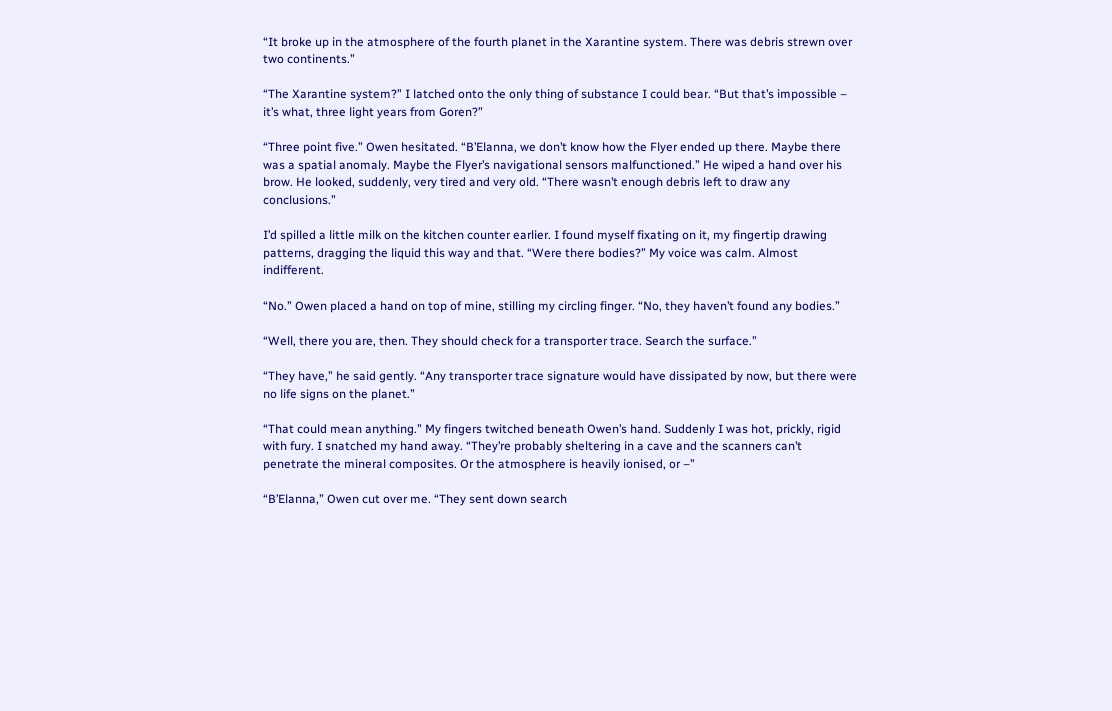“It broke up in the atmosphere of the fourth planet in the Xarantine system. There was debris strewn over two continents.”

“The Xarantine system?” I latched onto the only thing of substance I could bear. “But that’s impossible – it’s what, three light years from Goren?”

“Three point five.” Owen hesitated. “B’Elanna, we don’t know how the Flyer ended up there. Maybe there was a spatial anomaly. Maybe the Flyer’s navigational sensors malfunctioned.” He wiped a hand over his brow. He looked, suddenly, very tired and very old. “There wasn’t enough debris left to draw any conclusions.”

I’d spilled a little milk on the kitchen counter earlier. I found myself fixating on it, my fingertip drawing patterns, dragging the liquid this way and that. “Were there bodies?” My voice was calm. Almost indifferent.

“No.” Owen placed a hand on top of mine, stilling my circling finger. “No, they haven’t found any bodies.”

“Well, there you are, then. They should check for a transporter trace. Search the surface.”

“They have,” he said gently. “Any transporter trace signature would have dissipated by now, but there were no life signs on the planet.”

“That could mean anything.” My fingers twitched beneath Owen’s hand. Suddenly I was hot, prickly, rigid with fury. I snatched my hand away. “They’re probably sheltering in a cave and the scanners can’t penetrate the mineral composites. Or the atmosphere is heavily ionised, or –”

“B’Elanna,” Owen cut over me. “They sent down search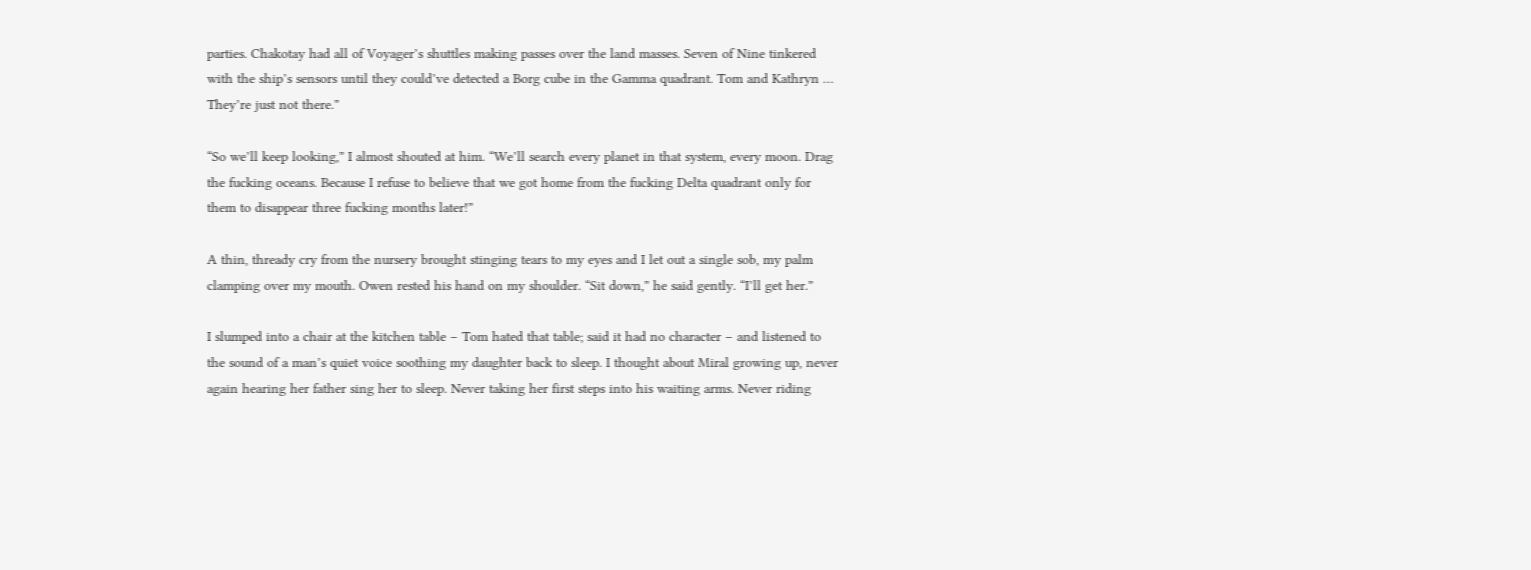parties. Chakotay had all of Voyager’s shuttles making passes over the land masses. Seven of Nine tinkered with the ship’s sensors until they could’ve detected a Borg cube in the Gamma quadrant. Tom and Kathryn … They’re just not there.”

“So we’ll keep looking,” I almost shouted at him. “We’ll search every planet in that system, every moon. Drag the fucking oceans. Because I refuse to believe that we got home from the fucking Delta quadrant only for them to disappear three fucking months later!”

A thin, thready cry from the nursery brought stinging tears to my eyes and I let out a single sob, my palm clamping over my mouth. Owen rested his hand on my shoulder. “Sit down,” he said gently. “I’ll get her.”

I slumped into a chair at the kitchen table – Tom hated that table; said it had no character – and listened to the sound of a man’s quiet voice soothing my daughter back to sleep. I thought about Miral growing up, never again hearing her father sing her to sleep. Never taking her first steps into his waiting arms. Never riding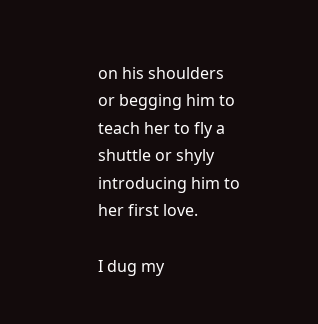on his shoulders or begging him to teach her to fly a shuttle or shyly introducing him to her first love.

I dug my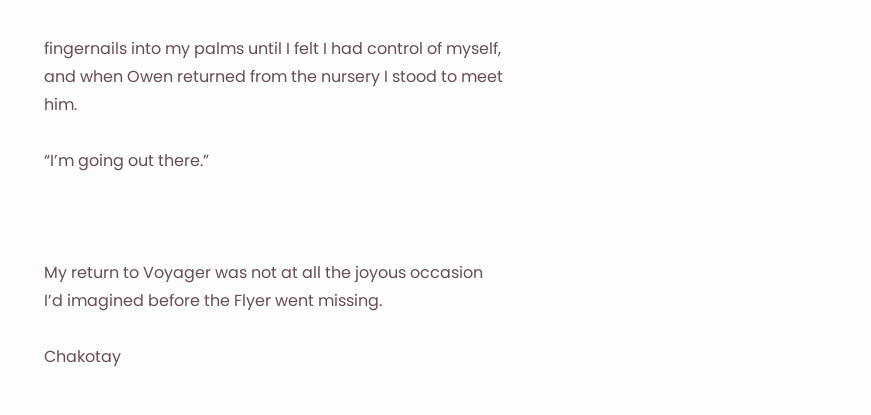fingernails into my palms until I felt I had control of myself, and when Owen returned from the nursery I stood to meet him.

“I’m going out there.”



My return to Voyager was not at all the joyous occasion I’d imagined before the Flyer went missing.

Chakotay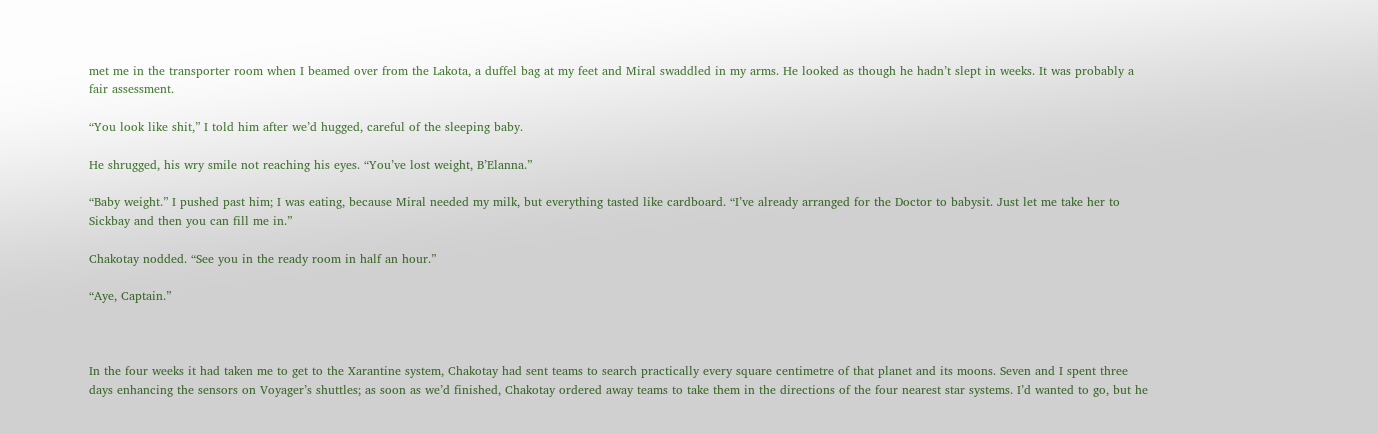met me in the transporter room when I beamed over from the Lakota, a duffel bag at my feet and Miral swaddled in my arms. He looked as though he hadn’t slept in weeks. It was probably a fair assessment.

“You look like shit,” I told him after we’d hugged, careful of the sleeping baby.

He shrugged, his wry smile not reaching his eyes. “You’ve lost weight, B’Elanna.”

“Baby weight.” I pushed past him; I was eating, because Miral needed my milk, but everything tasted like cardboard. “I’ve already arranged for the Doctor to babysit. Just let me take her to Sickbay and then you can fill me in.”

Chakotay nodded. “See you in the ready room in half an hour.”

“Aye, Captain.”



In the four weeks it had taken me to get to the Xarantine system, Chakotay had sent teams to search practically every square centimetre of that planet and its moons. Seven and I spent three days enhancing the sensors on Voyager’s shuttles; as soon as we’d finished, Chakotay ordered away teams to take them in the directions of the four nearest star systems. I’d wanted to go, but he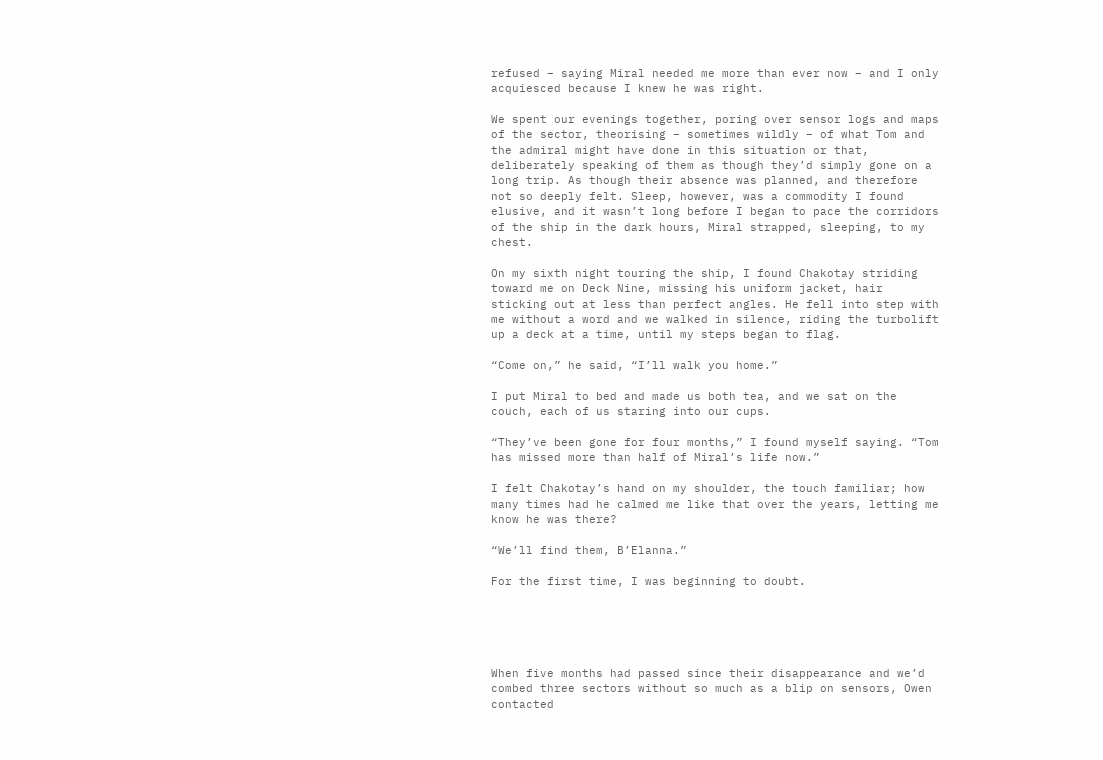refused – saying Miral needed me more than ever now – and I only acquiesced because I knew he was right.

We spent our evenings together, poring over sensor logs and maps of the sector, theorising – sometimes wildly – of what Tom and the admiral might have done in this situation or that, deliberately speaking of them as though they’d simply gone on a long trip. As though their absence was planned, and therefore not so deeply felt. Sleep, however, was a commodity I found elusive, and it wasn’t long before I began to pace the corridors of the ship in the dark hours, Miral strapped, sleeping, to my chest.

On my sixth night touring the ship, I found Chakotay striding toward me on Deck Nine, missing his uniform jacket, hair sticking out at less than perfect angles. He fell into step with me without a word and we walked in silence, riding the turbolift up a deck at a time, until my steps began to flag.

“Come on,” he said, “I’ll walk you home.”

I put Miral to bed and made us both tea, and we sat on the couch, each of us staring into our cups.

“They’ve been gone for four months,” I found myself saying. “Tom has missed more than half of Miral’s life now.”

I felt Chakotay’s hand on my shoulder, the touch familiar; how many times had he calmed me like that over the years, letting me know he was there?

“We’ll find them, B’Elanna.”

For the first time, I was beginning to doubt.





When five months had passed since their disappearance and we’d combed three sectors without so much as a blip on sensors, Owen contacted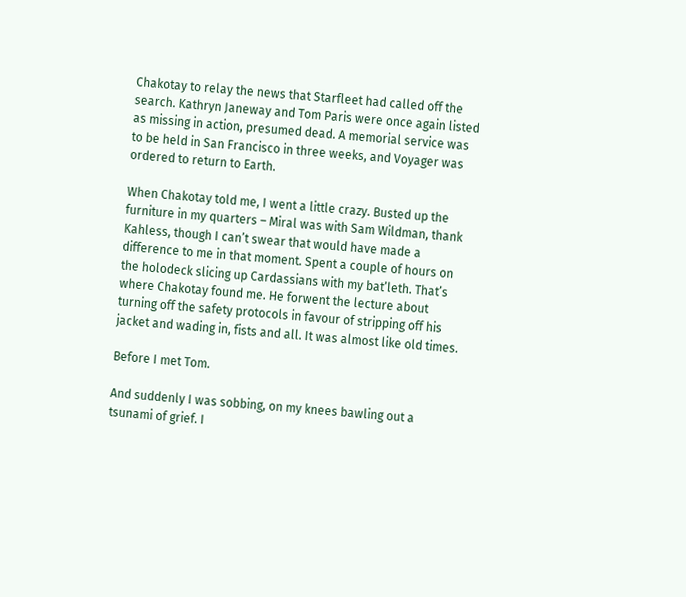Chakotay to relay the news that Starfleet had called off the search. Kathryn Janeway and Tom Paris were once again listed as missing in action, presumed dead. A memorial service was to be held in San Francisco in three weeks, and Voyager was ordered to return to Earth.

When Chakotay told me, I went a little crazy. Busted up the furniture in my quarters – Miral was with Sam Wildman, thank Kahless, though I can’t swear that would have made a difference to me in that moment. Spent a couple of hours on the holodeck slicing up Cardassians with my bat’leth. That’s where Chakotay found me. He forwent the lecture about turning off the safety protocols in favour of stripping off his jacket and wading in, fists and all. It was almost like old times.

Before I met Tom.

And suddenly I was sobbing, on my knees bawling out a tsunami of grief. I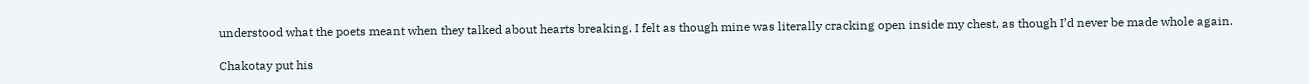understood what the poets meant when they talked about hearts breaking. I felt as though mine was literally cracking open inside my chest, as though I’d never be made whole again.

Chakotay put his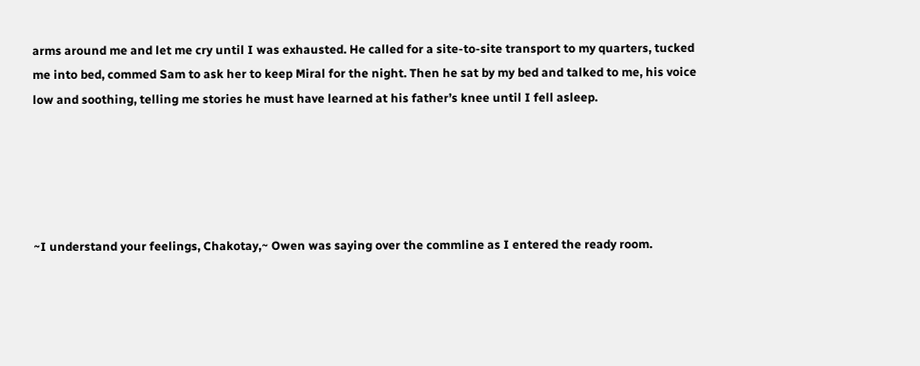arms around me and let me cry until I was exhausted. He called for a site-to-site transport to my quarters, tucked me into bed, commed Sam to ask her to keep Miral for the night. Then he sat by my bed and talked to me, his voice low and soothing, telling me stories he must have learned at his father’s knee until I fell asleep.





~I understand your feelings, Chakotay,~ Owen was saying over the commline as I entered the ready room.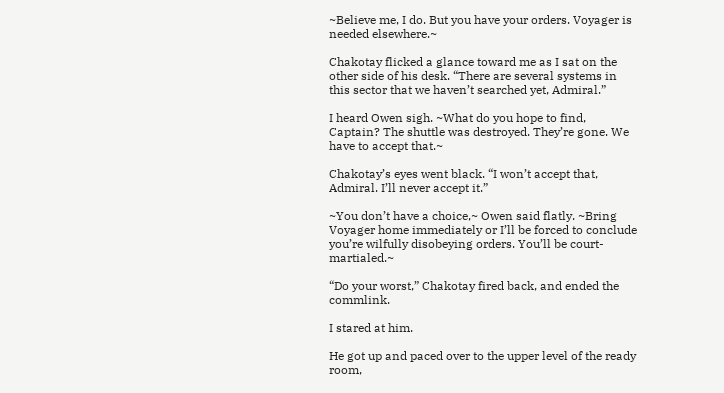~Believe me, I do. But you have your orders. Voyager is needed elsewhere.~

Chakotay flicked a glance toward me as I sat on the other side of his desk. “There are several systems in this sector that we haven’t searched yet, Admiral.”

I heard Owen sigh. ~What do you hope to find, Captain? The shuttle was destroyed. They’re gone. We have to accept that.~

Chakotay’s eyes went black. “I won’t accept that, Admiral. I’ll never accept it.”

~You don’t have a choice,~ Owen said flatly. ~Bring Voyager home immediately or I’ll be forced to conclude you’re wilfully disobeying orders. You’ll be court-martialed.~

“Do your worst,” Chakotay fired back, and ended the commlink.

I stared at him.

He got up and paced over to the upper level of the ready room,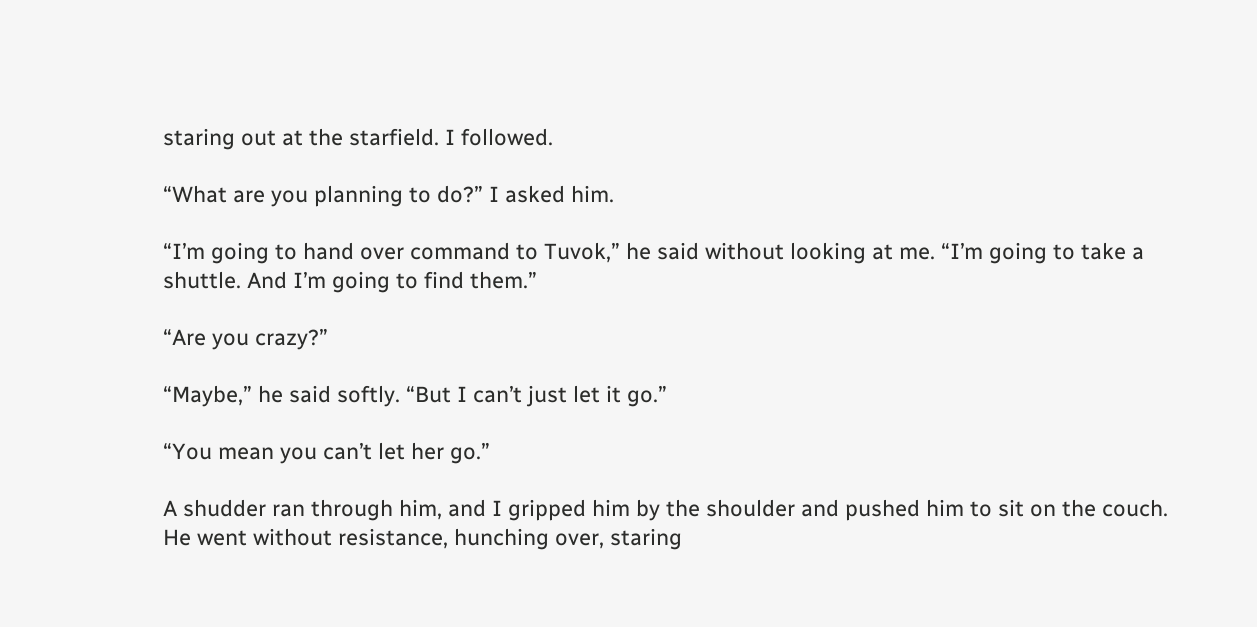staring out at the starfield. I followed.

“What are you planning to do?” I asked him.

“I’m going to hand over command to Tuvok,” he said without looking at me. “I’m going to take a shuttle. And I’m going to find them.”

“Are you crazy?”

“Maybe,” he said softly. “But I can’t just let it go.”

“You mean you can’t let her go.”

A shudder ran through him, and I gripped him by the shoulder and pushed him to sit on the couch. He went without resistance, hunching over, staring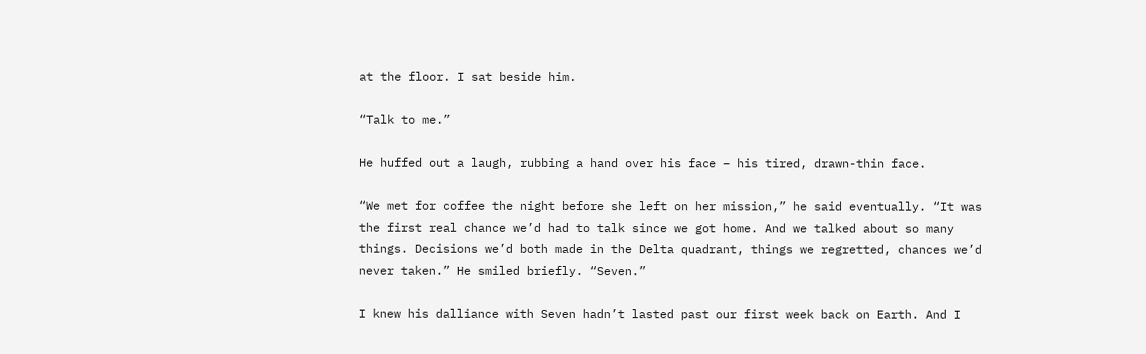at the floor. I sat beside him.

“Talk to me.”

He huffed out a laugh, rubbing a hand over his face – his tired, drawn-thin face.

“We met for coffee the night before she left on her mission,” he said eventually. “It was the first real chance we’d had to talk since we got home. And we talked about so many things. Decisions we’d both made in the Delta quadrant, things we regretted, chances we’d never taken.” He smiled briefly. “Seven.”

I knew his dalliance with Seven hadn’t lasted past our first week back on Earth. And I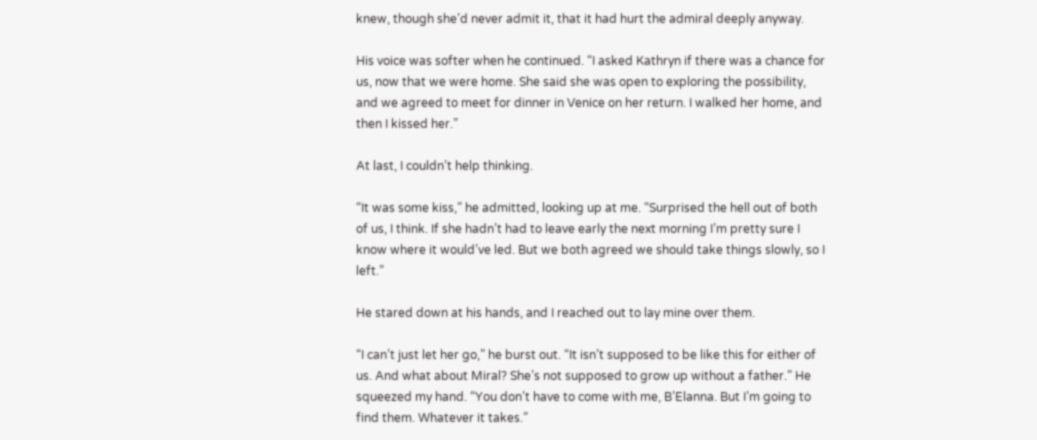knew, though she’d never admit it, that it had hurt the admiral deeply anyway.

His voice was softer when he continued. “I asked Kathryn if there was a chance for us, now that we were home. She said she was open to exploring the possibility, and we agreed to meet for dinner in Venice on her return. I walked her home, and then I kissed her.”

At last, I couldn’t help thinking.

“It was some kiss,” he admitted, looking up at me. “Surprised the hell out of both of us, I think. If she hadn’t had to leave early the next morning I’m pretty sure I know where it would’ve led. But we both agreed we should take things slowly, so I left.”

He stared down at his hands, and I reached out to lay mine over them.

“I can’t just let her go,” he burst out. “It isn’t supposed to be like this for either of us. And what about Miral? She’s not supposed to grow up without a father.” He squeezed my hand. “You don’t have to come with me, B’Elanna. But I’m going to find them. Whatever it takes.”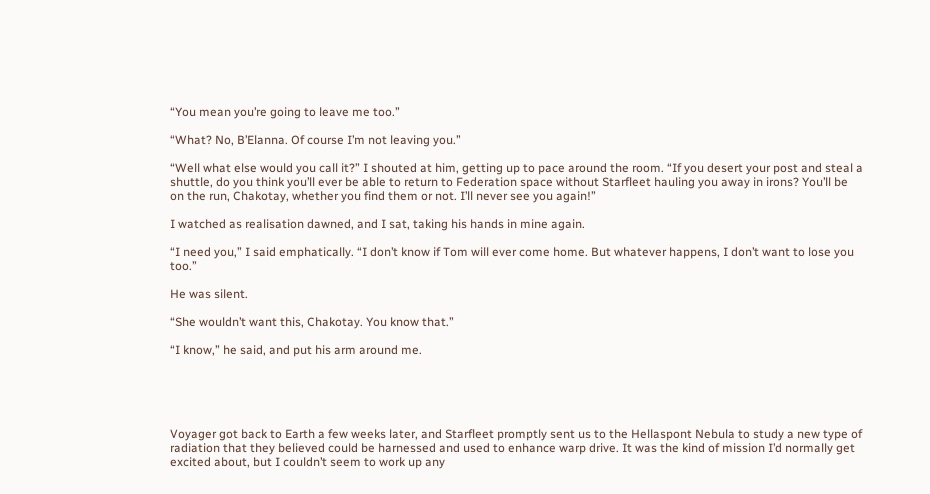“You mean you’re going to leave me too.”

“What? No, B’Elanna. Of course I’m not leaving you.”

“Well what else would you call it?” I shouted at him, getting up to pace around the room. “If you desert your post and steal a shuttle, do you think you’ll ever be able to return to Federation space without Starfleet hauling you away in irons? You’ll be on the run, Chakotay, whether you find them or not. I’ll never see you again!”

I watched as realisation dawned, and I sat, taking his hands in mine again.

“I need you,” I said emphatically. “I don’t know if Tom will ever come home. But whatever happens, I don’t want to lose you too.”

He was silent.

“She wouldn’t want this, Chakotay. You know that.”

“I know,” he said, and put his arm around me.





Voyager got back to Earth a few weeks later, and Starfleet promptly sent us to the Hellaspont Nebula to study a new type of radiation that they believed could be harnessed and used to enhance warp drive. It was the kind of mission I’d normally get excited about, but I couldn’t seem to work up any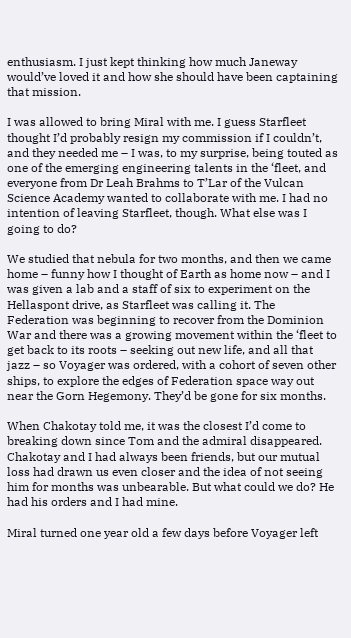enthusiasm. I just kept thinking how much Janeway would’ve loved it and how she should have been captaining that mission.

I was allowed to bring Miral with me. I guess Starfleet thought I’d probably resign my commission if I couldn’t, and they needed me – I was, to my surprise, being touted as one of the emerging engineering talents in the ‘fleet, and everyone from Dr Leah Brahms to T’Lar of the Vulcan Science Academy wanted to collaborate with me. I had no intention of leaving Starfleet, though. What else was I going to do?

We studied that nebula for two months, and then we came home – funny how I thought of Earth as home now – and I was given a lab and a staff of six to experiment on the Hellaspont drive, as Starfleet was calling it. The Federation was beginning to recover from the Dominion War and there was a growing movement within the ‘fleet to get back to its roots – seeking out new life, and all that jazz – so Voyager was ordered, with a cohort of seven other ships, to explore the edges of Federation space way out near the Gorn Hegemony. They’d be gone for six months.

When Chakotay told me, it was the closest I’d come to breaking down since Tom and the admiral disappeared. Chakotay and I had always been friends, but our mutual loss had drawn us even closer and the idea of not seeing him for months was unbearable. But what could we do? He had his orders and I had mine.

Miral turned one year old a few days before Voyager left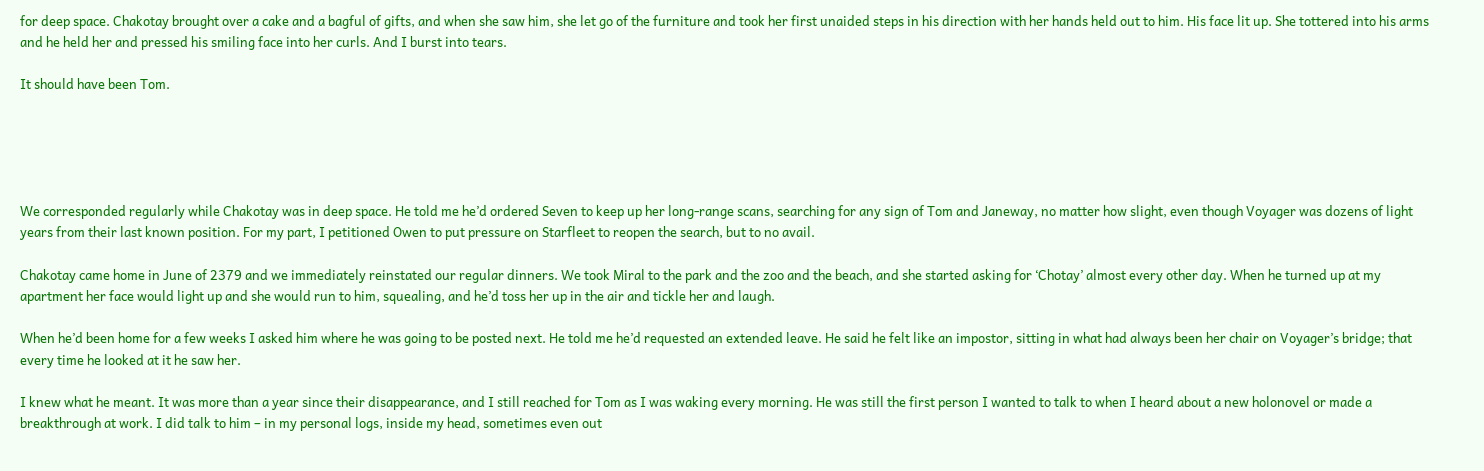for deep space. Chakotay brought over a cake and a bagful of gifts, and when she saw him, she let go of the furniture and took her first unaided steps in his direction with her hands held out to him. His face lit up. She tottered into his arms and he held her and pressed his smiling face into her curls. And I burst into tears.

It should have been Tom.





We corresponded regularly while Chakotay was in deep space. He told me he’d ordered Seven to keep up her long-range scans, searching for any sign of Tom and Janeway, no matter how slight, even though Voyager was dozens of light years from their last known position. For my part, I petitioned Owen to put pressure on Starfleet to reopen the search, but to no avail.

Chakotay came home in June of 2379 and we immediately reinstated our regular dinners. We took Miral to the park and the zoo and the beach, and she started asking for ‘Chotay’ almost every other day. When he turned up at my apartment her face would light up and she would run to him, squealing, and he’d toss her up in the air and tickle her and laugh.

When he’d been home for a few weeks I asked him where he was going to be posted next. He told me he’d requested an extended leave. He said he felt like an impostor, sitting in what had always been her chair on Voyager’s bridge; that every time he looked at it he saw her.

I knew what he meant. It was more than a year since their disappearance, and I still reached for Tom as I was waking every morning. He was still the first person I wanted to talk to when I heard about a new holonovel or made a breakthrough at work. I did talk to him – in my personal logs, inside my head, sometimes even out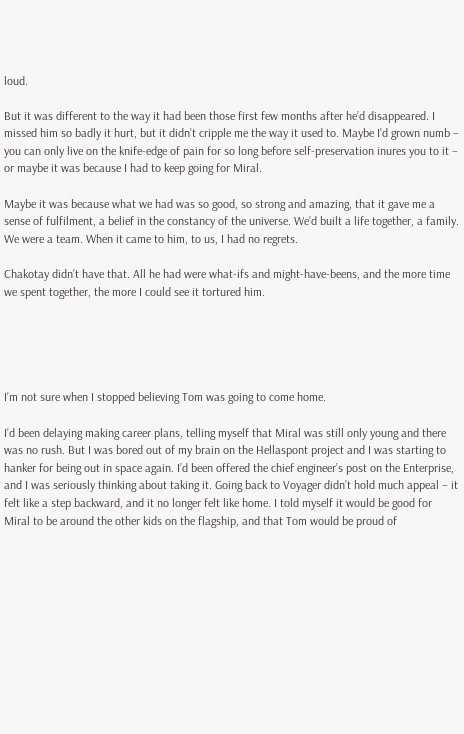loud.

But it was different to the way it had been those first few months after he’d disappeared. I missed him so badly it hurt, but it didn’t cripple me the way it used to. Maybe I’d grown numb – you can only live on the knife-edge of pain for so long before self-preservation inures you to it – or maybe it was because I had to keep going for Miral.

Maybe it was because what we had was so good, so strong and amazing, that it gave me a sense of fulfilment, a belief in the constancy of the universe. We’d built a life together, a family. We were a team. When it came to him, to us, I had no regrets.

Chakotay didn’t have that. All he had were what-ifs and might-have-beens, and the more time we spent together, the more I could see it tortured him.





I’m not sure when I stopped believing Tom was going to come home.

I’d been delaying making career plans, telling myself that Miral was still only young and there was no rush. But I was bored out of my brain on the Hellaspont project and I was starting to hanker for being out in space again. I’d been offered the chief engineer’s post on the Enterprise, and I was seriously thinking about taking it. Going back to Voyager didn’t hold much appeal – it felt like a step backward, and it no longer felt like home. I told myself it would be good for Miral to be around the other kids on the flagship, and that Tom would be proud of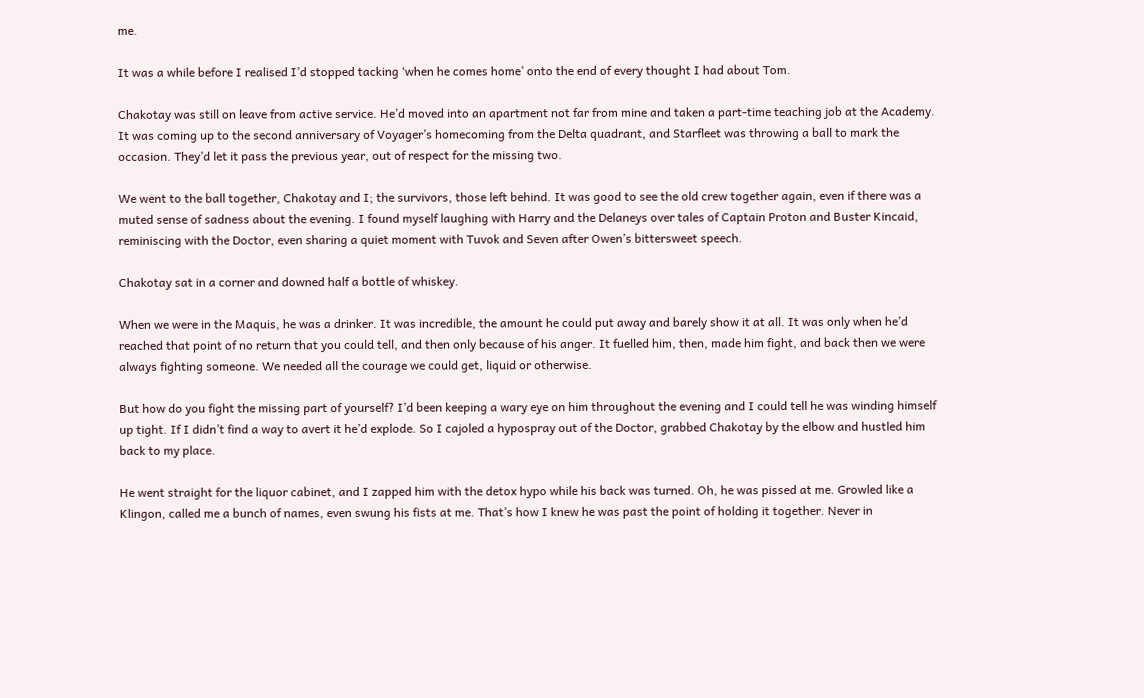me.

It was a while before I realised I’d stopped tacking ‘when he comes home’ onto the end of every thought I had about Tom.

Chakotay was still on leave from active service. He’d moved into an apartment not far from mine and taken a part-time teaching job at the Academy. It was coming up to the second anniversary of Voyager’s homecoming from the Delta quadrant, and Starfleet was throwing a ball to mark the occasion. They’d let it pass the previous year, out of respect for the missing two.

We went to the ball together, Chakotay and I; the survivors, those left behind. It was good to see the old crew together again, even if there was a muted sense of sadness about the evening. I found myself laughing with Harry and the Delaneys over tales of Captain Proton and Buster Kincaid, reminiscing with the Doctor, even sharing a quiet moment with Tuvok and Seven after Owen’s bittersweet speech.

Chakotay sat in a corner and downed half a bottle of whiskey.

When we were in the Maquis, he was a drinker. It was incredible, the amount he could put away and barely show it at all. It was only when he’d reached that point of no return that you could tell, and then only because of his anger. It fuelled him, then, made him fight, and back then we were always fighting someone. We needed all the courage we could get, liquid or otherwise.

But how do you fight the missing part of yourself? I’d been keeping a wary eye on him throughout the evening and I could tell he was winding himself up tight. If I didn’t find a way to avert it he’d explode. So I cajoled a hypospray out of the Doctor, grabbed Chakotay by the elbow and hustled him back to my place.

He went straight for the liquor cabinet, and I zapped him with the detox hypo while his back was turned. Oh, he was pissed at me. Growled like a Klingon, called me a bunch of names, even swung his fists at me. That’s how I knew he was past the point of holding it together. Never in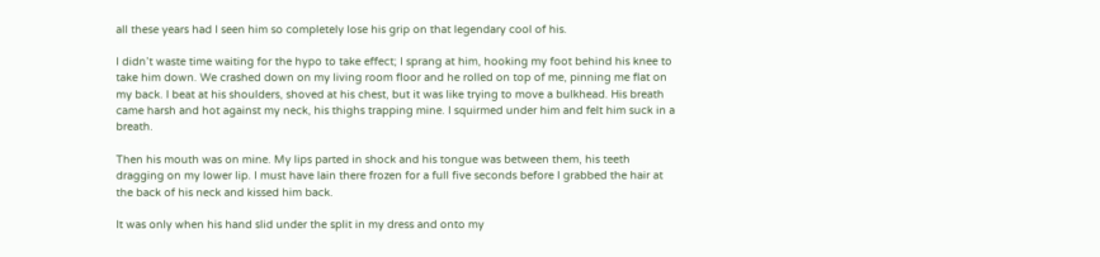all these years had I seen him so completely lose his grip on that legendary cool of his.

I didn’t waste time waiting for the hypo to take effect; I sprang at him, hooking my foot behind his knee to take him down. We crashed down on my living room floor and he rolled on top of me, pinning me flat on my back. I beat at his shoulders, shoved at his chest, but it was like trying to move a bulkhead. His breath came harsh and hot against my neck, his thighs trapping mine. I squirmed under him and felt him suck in a breath.

Then his mouth was on mine. My lips parted in shock and his tongue was between them, his teeth dragging on my lower lip. I must have lain there frozen for a full five seconds before I grabbed the hair at the back of his neck and kissed him back.

It was only when his hand slid under the split in my dress and onto my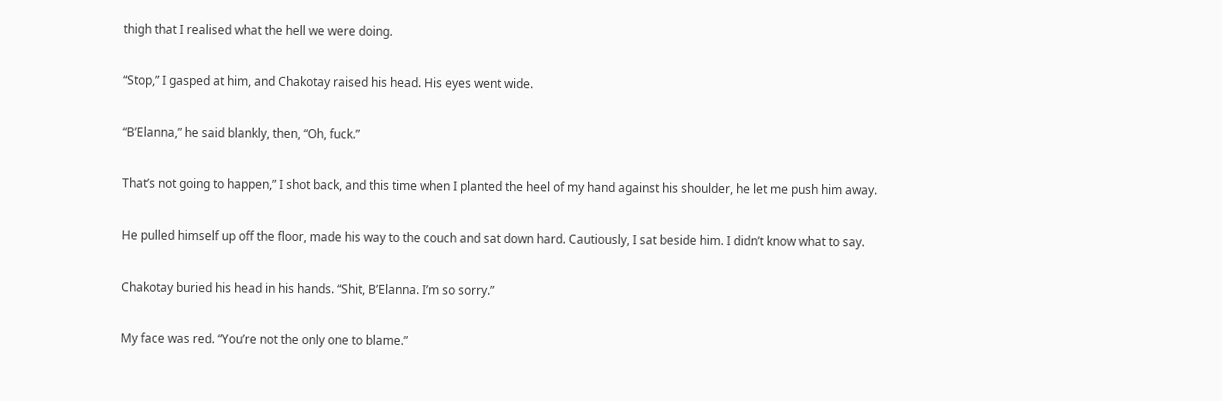thigh that I realised what the hell we were doing.

“Stop,” I gasped at him, and Chakotay raised his head. His eyes went wide.

“B’Elanna,” he said blankly, then, “Oh, fuck.”

That’s not going to happen,” I shot back, and this time when I planted the heel of my hand against his shoulder, he let me push him away.

He pulled himself up off the floor, made his way to the couch and sat down hard. Cautiously, I sat beside him. I didn’t know what to say.

Chakotay buried his head in his hands. “Shit, B’Elanna. I’m so sorry.”

My face was red. “You’re not the only one to blame.”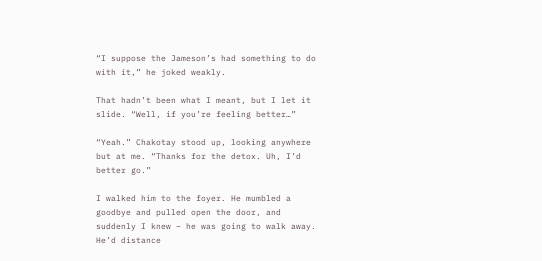“I suppose the Jameson’s had something to do with it,” he joked weakly.

That hadn’t been what I meant, but I let it slide. “Well, if you’re feeling better…”

“Yeah.” Chakotay stood up, looking anywhere but at me. “Thanks for the detox. Uh, I’d better go.”

I walked him to the foyer. He mumbled a goodbye and pulled open the door, and suddenly I knew – he was going to walk away. He’d distance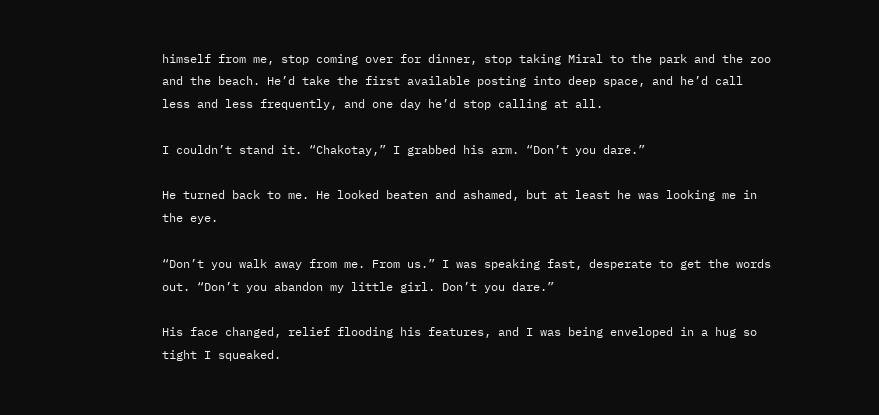himself from me, stop coming over for dinner, stop taking Miral to the park and the zoo and the beach. He’d take the first available posting into deep space, and he’d call less and less frequently, and one day he’d stop calling at all.

I couldn’t stand it. “Chakotay,” I grabbed his arm. “Don’t you dare.”

He turned back to me. He looked beaten and ashamed, but at least he was looking me in the eye.

“Don’t you walk away from me. From us.” I was speaking fast, desperate to get the words out. “Don’t you abandon my little girl. Don’t you dare.”

His face changed, relief flooding his features, and I was being enveloped in a hug so tight I squeaked.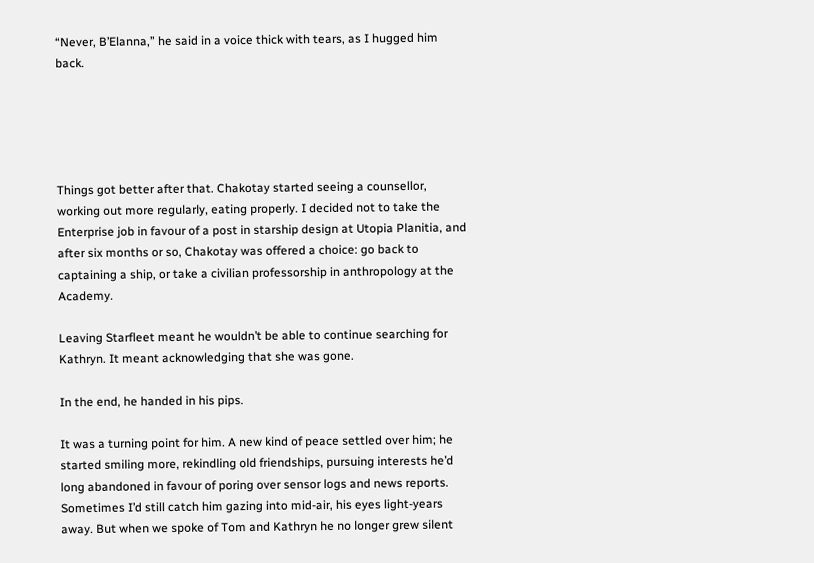“Never, B’Elanna,” he said in a voice thick with tears, as I hugged him back.





Things got better after that. Chakotay started seeing a counsellor, working out more regularly, eating properly. I decided not to take the Enterprise job in favour of a post in starship design at Utopia Planitia, and after six months or so, Chakotay was offered a choice: go back to captaining a ship, or take a civilian professorship in anthropology at the Academy.

Leaving Starfleet meant he wouldn’t be able to continue searching for Kathryn. It meant acknowledging that she was gone.

In the end, he handed in his pips.

It was a turning point for him. A new kind of peace settled over him; he started smiling more, rekindling old friendships, pursuing interests he’d long abandoned in favour of poring over sensor logs and news reports. Sometimes I’d still catch him gazing into mid-air, his eyes light-years away. But when we spoke of Tom and Kathryn he no longer grew silent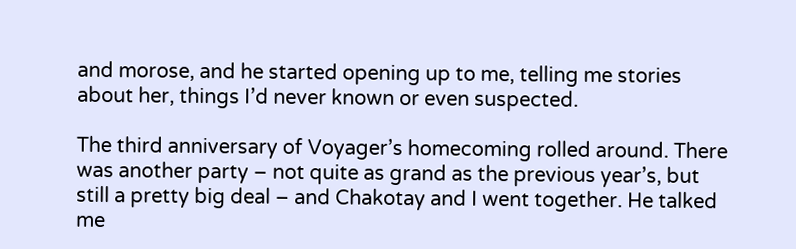and morose, and he started opening up to me, telling me stories about her, things I’d never known or even suspected.

The third anniversary of Voyager’s homecoming rolled around. There was another party – not quite as grand as the previous year’s, but still a pretty big deal – and Chakotay and I went together. He talked me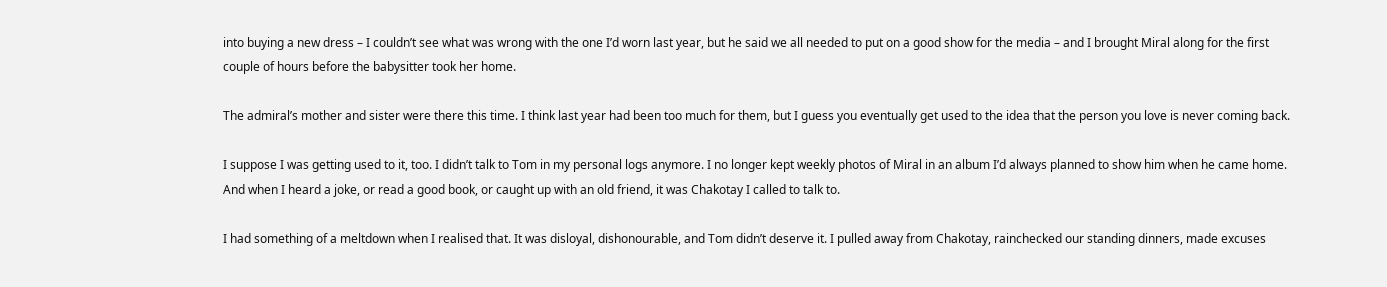into buying a new dress – I couldn’t see what was wrong with the one I’d worn last year, but he said we all needed to put on a good show for the media – and I brought Miral along for the first couple of hours before the babysitter took her home.

The admiral’s mother and sister were there this time. I think last year had been too much for them, but I guess you eventually get used to the idea that the person you love is never coming back.

I suppose I was getting used to it, too. I didn’t talk to Tom in my personal logs anymore. I no longer kept weekly photos of Miral in an album I’d always planned to show him when he came home. And when I heard a joke, or read a good book, or caught up with an old friend, it was Chakotay I called to talk to.

I had something of a meltdown when I realised that. It was disloyal, dishonourable, and Tom didn’t deserve it. I pulled away from Chakotay, rainchecked our standing dinners, made excuses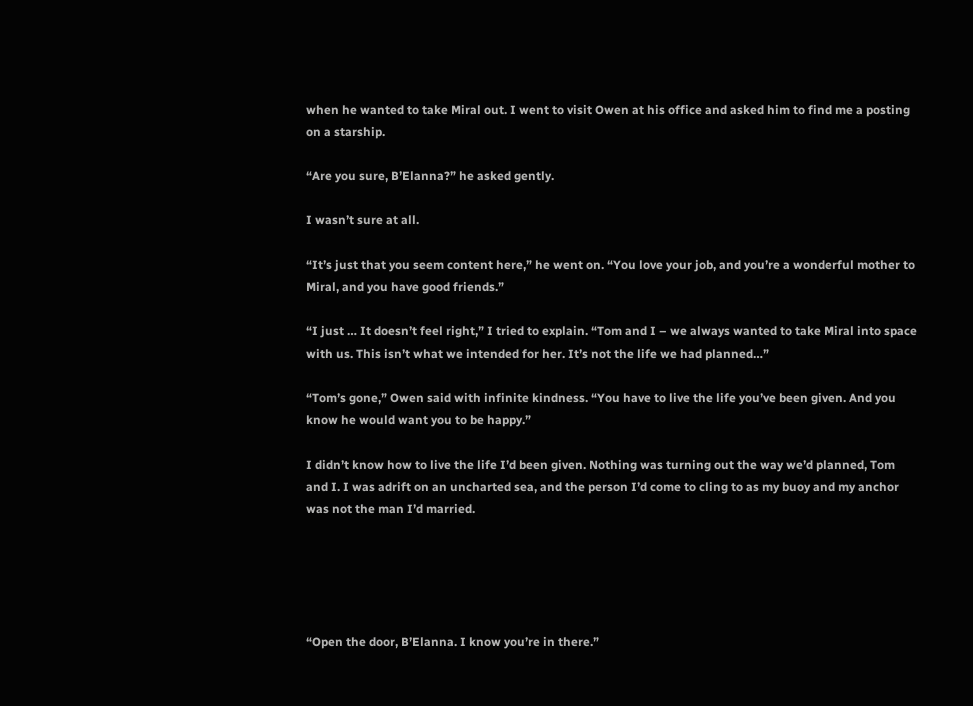when he wanted to take Miral out. I went to visit Owen at his office and asked him to find me a posting on a starship.

“Are you sure, B’Elanna?” he asked gently.

I wasn’t sure at all.

“It’s just that you seem content here,” he went on. “You love your job, and you’re a wonderful mother to Miral, and you have good friends.”

“I just … It doesn’t feel right,” I tried to explain. “Tom and I – we always wanted to take Miral into space with us. This isn’t what we intended for her. It’s not the life we had planned…”

“Tom’s gone,” Owen said with infinite kindness. “You have to live the life you’ve been given. And you know he would want you to be happy.”

I didn’t know how to live the life I’d been given. Nothing was turning out the way we’d planned, Tom and I. I was adrift on an uncharted sea, and the person I’d come to cling to as my buoy and my anchor was not the man I’d married.





“Open the door, B’Elanna. I know you’re in there.”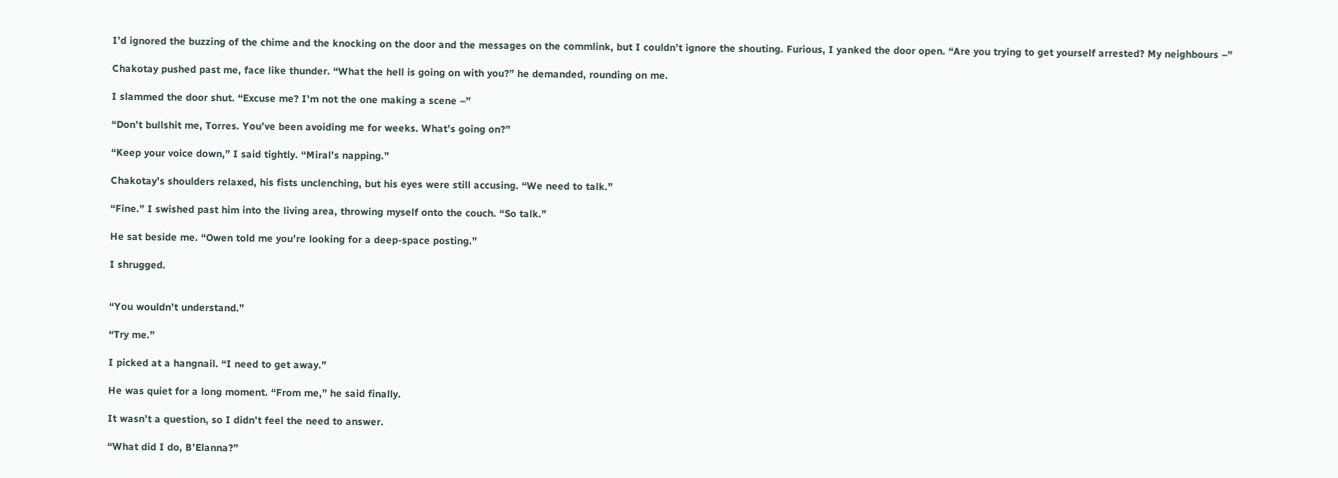I’d ignored the buzzing of the chime and the knocking on the door and the messages on the commlink, but I couldn’t ignore the shouting. Furious, I yanked the door open. “Are you trying to get yourself arrested? My neighbours –”

Chakotay pushed past me, face like thunder. “What the hell is going on with you?” he demanded, rounding on me.

I slammed the door shut. “Excuse me? I’m not the one making a scene –”

“Don’t bullshit me, Torres. You’ve been avoiding me for weeks. What’s going on?”

“Keep your voice down,” I said tightly. “Miral’s napping.”

Chakotay’s shoulders relaxed, his fists unclenching, but his eyes were still accusing. “We need to talk.”

“Fine.” I swished past him into the living area, throwing myself onto the couch. “So talk.”

He sat beside me. “Owen told me you’re looking for a deep-space posting.”

I shrugged.


“You wouldn’t understand.”

“Try me.”

I picked at a hangnail. “I need to get away.”

He was quiet for a long moment. “From me,” he said finally.

It wasn’t a question, so I didn’t feel the need to answer.

“What did I do, B’Elanna?”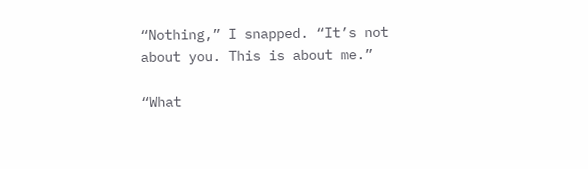“Nothing,” I snapped. “It’s not about you. This is about me.”

“What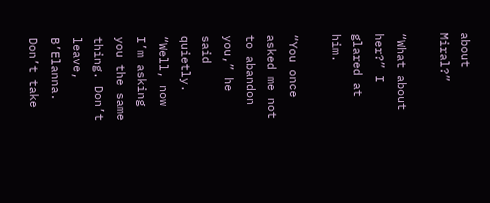about Miral?”

“What about her?” I glared at him.

“You once asked me not to abandon you,” he said quietly. “Well, now I’m asking you the same thing. Don’t leave, B’Elanna. Don’t take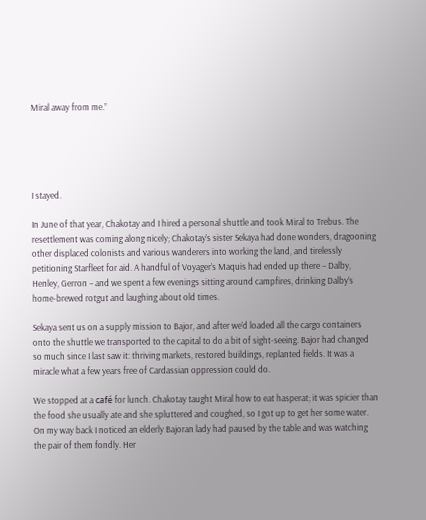Miral away from me.”





I stayed.

In June of that year, Chakotay and I hired a personal shuttle and took Miral to Trebus. The resettlement was coming along nicely; Chakotay’s sister Sekaya had done wonders, dragooning other displaced colonists and various wanderers into working the land, and tirelessly petitioning Starfleet for aid. A handful of Voyager’s Maquis had ended up there – Dalby, Henley, Gerron – and we spent a few evenings sitting around campfires, drinking Dalby’s home-brewed rotgut and laughing about old times.

Sekaya sent us on a supply mission to Bajor, and after we’d loaded all the cargo containers onto the shuttle we transported to the capital to do a bit of sight-seeing. Bajor had changed so much since I last saw it: thriving markets, restored buildings, replanted fields. It was a miracle what a few years free of Cardassian oppression could do.

We stopped at a café for lunch. Chakotay taught Miral how to eat hasperat; it was spicier than the food she usually ate and she spluttered and coughed, so I got up to get her some water. On my way back I noticed an elderly Bajoran lady had paused by the table and was watching the pair of them fondly. Her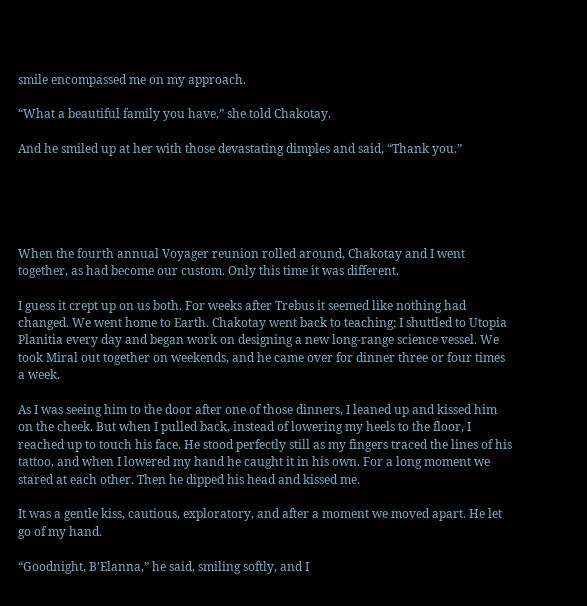smile encompassed me on my approach.

“What a beautiful family you have,” she told Chakotay.

And he smiled up at her with those devastating dimples and said, “Thank you.”





When the fourth annual Voyager reunion rolled around, Chakotay and I went together, as had become our custom. Only this time it was different.

I guess it crept up on us both. For weeks after Trebus it seemed like nothing had changed. We went home to Earth. Chakotay went back to teaching; I shuttled to Utopia Planitia every day and began work on designing a new long-range science vessel. We took Miral out together on weekends, and he came over for dinner three or four times a week.

As I was seeing him to the door after one of those dinners, I leaned up and kissed him on the cheek. But when I pulled back, instead of lowering my heels to the floor, I reached up to touch his face. He stood perfectly still as my fingers traced the lines of his tattoo, and when I lowered my hand he caught it in his own. For a long moment we stared at each other. Then he dipped his head and kissed me.

It was a gentle kiss, cautious, exploratory, and after a moment we moved apart. He let go of my hand.

“Goodnight, B’Elanna,” he said, smiling softly, and I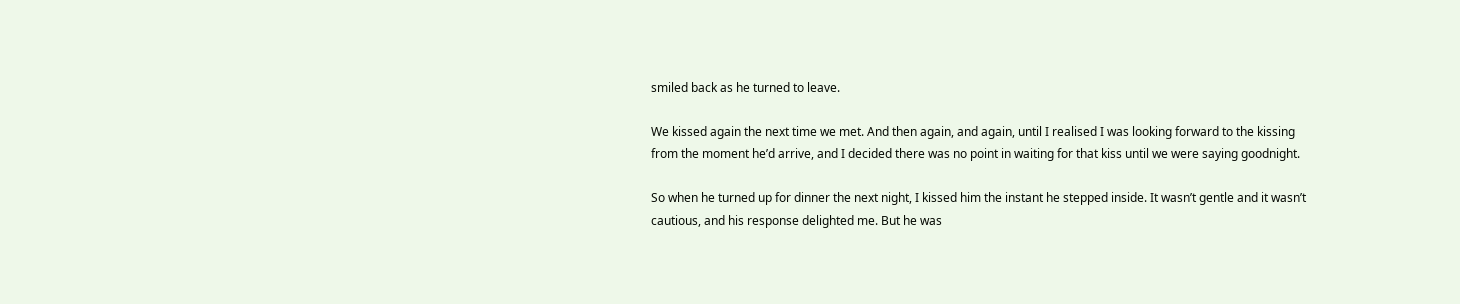smiled back as he turned to leave.

We kissed again the next time we met. And then again, and again, until I realised I was looking forward to the kissing from the moment he’d arrive, and I decided there was no point in waiting for that kiss until we were saying goodnight.

So when he turned up for dinner the next night, I kissed him the instant he stepped inside. It wasn’t gentle and it wasn’t cautious, and his response delighted me. But he was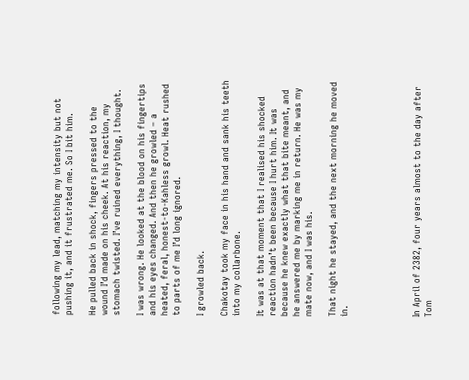following my lead, matching my intensity but not pushing it, and it frustrated me. So I bit him.

He pulled back in shock, fingers pressed to the wound I’d made on his cheek. At his reaction, my stomach twisted. I’ve ruined everything, I thought.

I was wrong. He looked at the blood on his fingertips and his eyes changed. And then he growled – a heated, feral, honest-to-Kahless growl. Heat rushed to parts of me I’d long ignored.

I growled back.

Chakotay took my face in his hand and sank his teeth into my collarbone.

It was at that moment that I realised his shocked reaction hadn’t been because I hurt him. It was because he knew exactly what that bite meant, and he answered me by marking me in return. He was my mate now, and I was his.

That night he stayed, and the next morning he moved in.





In April of 2382, four years almost to the day after Tom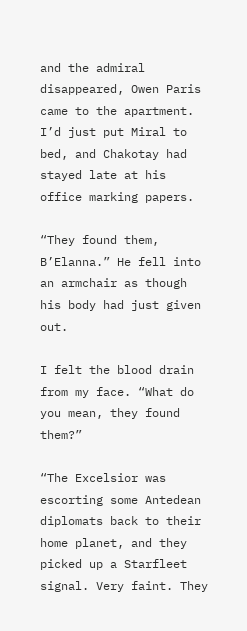and the admiral disappeared, Owen Paris came to the apartment. I’d just put Miral to bed, and Chakotay had stayed late at his office marking papers.

“They found them, B’Elanna.” He fell into an armchair as though his body had just given out.

I felt the blood drain from my face. “What do you mean, they found them?”

“The Excelsior was escorting some Antedean diplomats back to their home planet, and they picked up a Starfleet signal. Very faint. They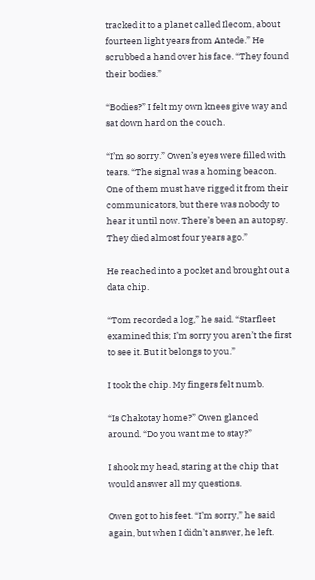tracked it to a planet called Ilecom, about fourteen light years from Antede.” He scrubbed a hand over his face. “They found their bodies.”

“Bodies?” I felt my own knees give way and sat down hard on the couch.

“I’m so sorry.” Owen’s eyes were filled with tears. “The signal was a homing beacon. One of them must have rigged it from their communicators, but there was nobody to hear it until now. There’s been an autopsy. They died almost four years ago.”

He reached into a pocket and brought out a data chip.

“Tom recorded a log,” he said. “Starfleet examined this; I’m sorry you aren’t the first to see it. But it belongs to you.”

I took the chip. My fingers felt numb.

“Is Chakotay home?” Owen glanced around. “Do you want me to stay?”

I shook my head, staring at the chip that would answer all my questions.

Owen got to his feet. “I’m sorry,” he said again, but when I didn’t answer, he left.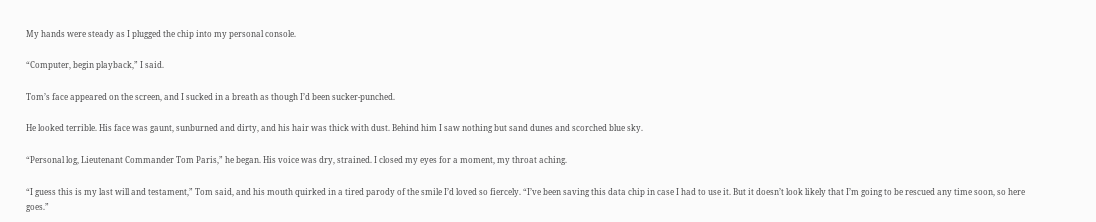My hands were steady as I plugged the chip into my personal console.

“Computer, begin playback,” I said.

Tom’s face appeared on the screen, and I sucked in a breath as though I’d been sucker-punched.

He looked terrible. His face was gaunt, sunburned and dirty, and his hair was thick with dust. Behind him I saw nothing but sand dunes and scorched blue sky.

“Personal log, Lieutenant Commander Tom Paris,” he began. His voice was dry, strained. I closed my eyes for a moment, my throat aching.

“I guess this is my last will and testament,” Tom said, and his mouth quirked in a tired parody of the smile I’d loved so fiercely. “I’ve been saving this data chip in case I had to use it. But it doesn’t look likely that I’m going to be rescued any time soon, so here goes.”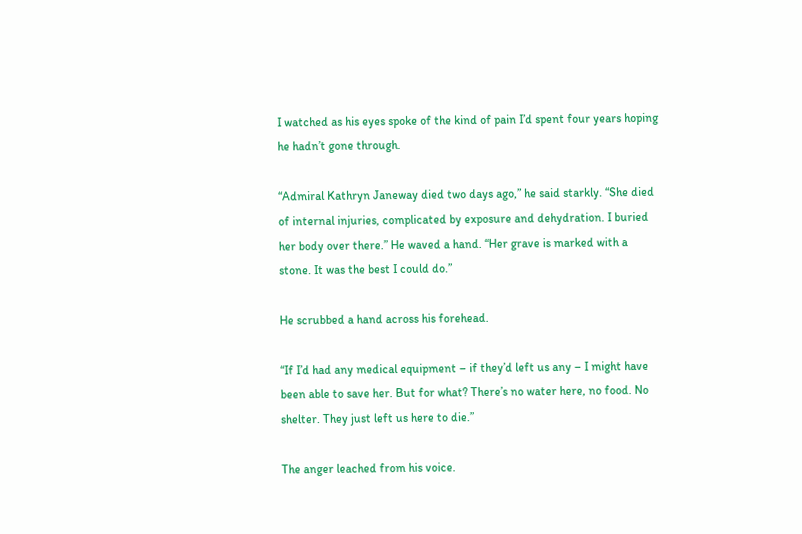I watched as his eyes spoke of the kind of pain I’d spent four years hoping he hadn’t gone through.

“Admiral Kathryn Janeway died two days ago,” he said starkly. “She died of internal injuries, complicated by exposure and dehydration. I buried her body over there.” He waved a hand. “Her grave is marked with a stone. It was the best I could do.”

He scrubbed a hand across his forehead.

“If I’d had any medical equipment – if they’d left us any – I might have been able to save her. But for what? There’s no water here, no food. No shelter. They just left us here to die.”

The anger leached from his voice.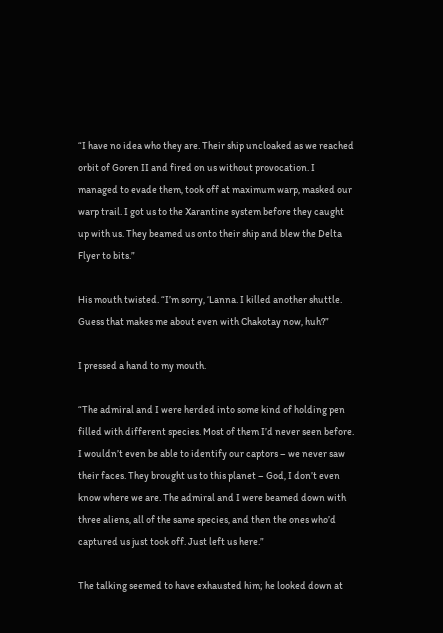“I have no idea who they are. Their ship uncloaked as we reached orbit of Goren II and fired on us without provocation. I managed to evade them, took off at maximum warp, masked our warp trail. I got us to the Xarantine system before they caught up with us. They beamed us onto their ship and blew the Delta Flyer to bits.”

His mouth twisted. “I’m sorry, ‘Lanna. I killed another shuttle. Guess that makes me about even with Chakotay now, huh?”

I pressed a hand to my mouth.

“The admiral and I were herded into some kind of holding pen filled with different species. Most of them I’d never seen before. I wouldn’t even be able to identify our captors – we never saw their faces. They brought us to this planet – God, I don’t even know where we are. The admiral and I were beamed down with three aliens, all of the same species, and then the ones who’d captured us just took off. Just left us here.”

The talking seemed to have exhausted him; he looked down at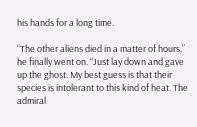his hands for a long time.

“The other aliens died in a matter of hours,” he finally went on. “Just lay down and gave up the ghost. My best guess is that their species is intolerant to this kind of heat. The admiral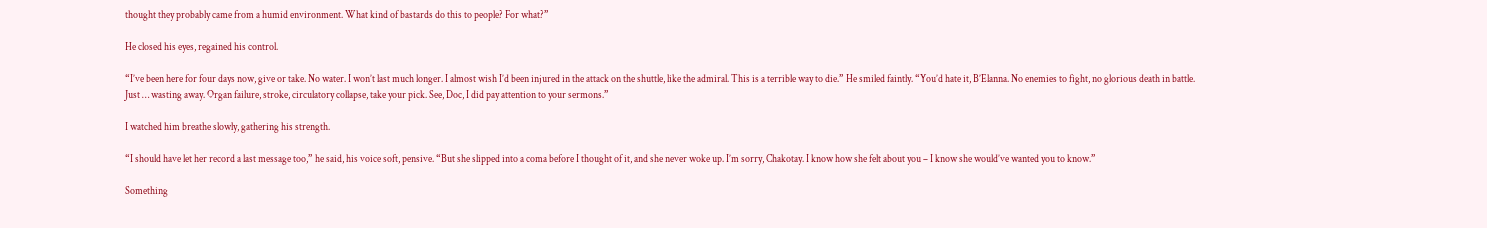thought they probably came from a humid environment. What kind of bastards do this to people? For what?”

He closed his eyes, regained his control.

“I’ve been here for four days now, give or take. No water. I won’t last much longer. I almost wish I’d been injured in the attack on the shuttle, like the admiral. This is a terrible way to die.” He smiled faintly. “You’d hate it, B’Elanna. No enemies to fight, no glorious death in battle. Just … wasting away. Organ failure, stroke, circulatory collapse, take your pick. See, Doc, I did pay attention to your sermons.”

I watched him breathe slowly, gathering his strength.

“I should have let her record a last message too,” he said, his voice soft, pensive. “But she slipped into a coma before I thought of it, and she never woke up. I’m sorry, Chakotay. I know how she felt about you – I know she would’ve wanted you to know.”

Something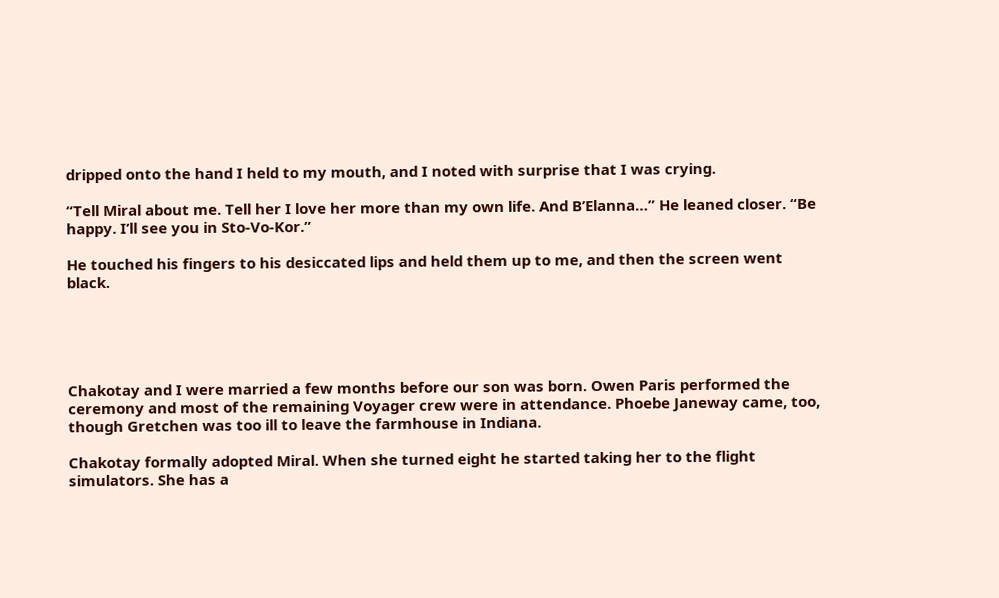dripped onto the hand I held to my mouth, and I noted with surprise that I was crying.

“Tell Miral about me. Tell her I love her more than my own life. And B’Elanna…” He leaned closer. “Be happy. I’ll see you in Sto-Vo-Kor.”

He touched his fingers to his desiccated lips and held them up to me, and then the screen went black.





Chakotay and I were married a few months before our son was born. Owen Paris performed the ceremony and most of the remaining Voyager crew were in attendance. Phoebe Janeway came, too, though Gretchen was too ill to leave the farmhouse in Indiana.

Chakotay formally adopted Miral. When she turned eight he started taking her to the flight simulators. She has a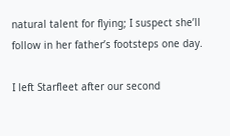natural talent for flying; I suspect she’ll follow in her father’s footsteps one day.

I left Starfleet after our second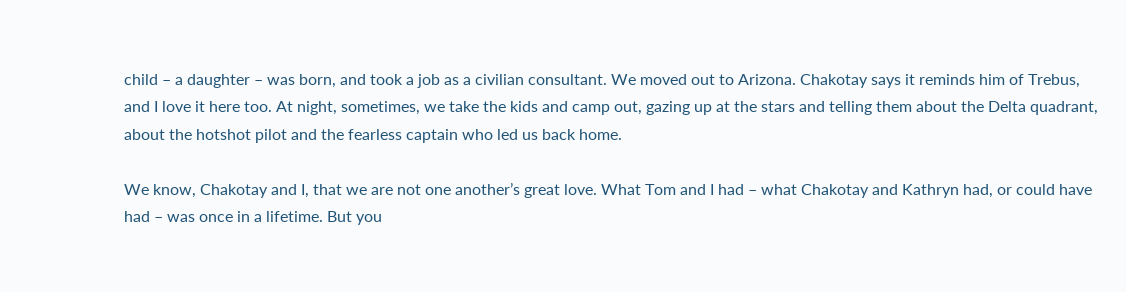child – a daughter – was born, and took a job as a civilian consultant. We moved out to Arizona. Chakotay says it reminds him of Trebus, and I love it here too. At night, sometimes, we take the kids and camp out, gazing up at the stars and telling them about the Delta quadrant, about the hotshot pilot and the fearless captain who led us back home.

We know, Chakotay and I, that we are not one another’s great love. What Tom and I had – what Chakotay and Kathryn had, or could have had – was once in a lifetime. But you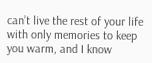can’t live the rest of your life with only memories to keep you warm, and I know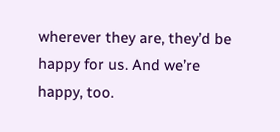wherever they are, they’d be happy for us. And we’re happy, too.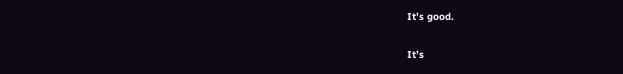It’s good.

It’s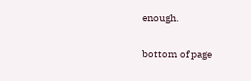enough.

bottom of page